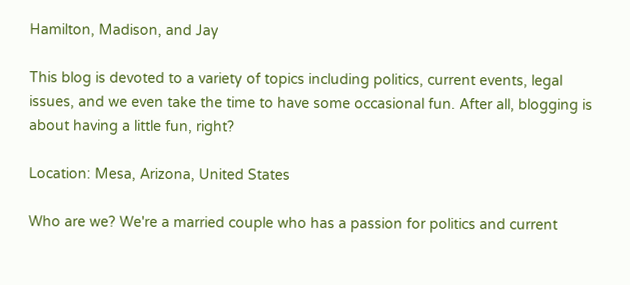Hamilton, Madison, and Jay

This blog is devoted to a variety of topics including politics, current events, legal issues, and we even take the time to have some occasional fun. After all, blogging is about having a little fun, right?

Location: Mesa, Arizona, United States

Who are we? We're a married couple who has a passion for politics and current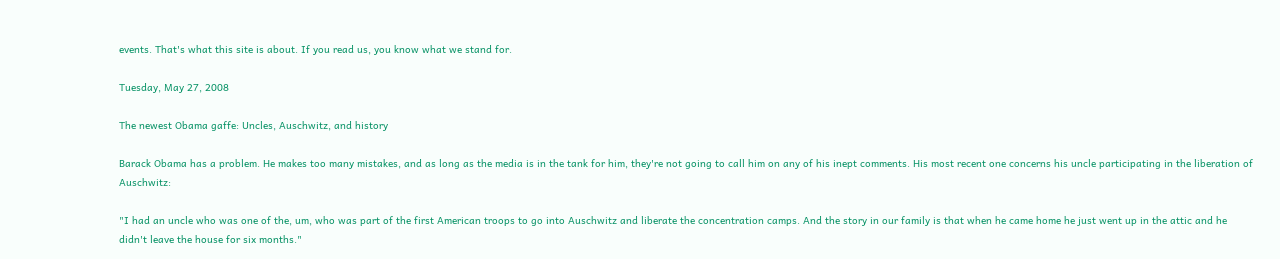events. That's what this site is about. If you read us, you know what we stand for.

Tuesday, May 27, 2008

The newest Obama gaffe: Uncles, Auschwitz, and history

Barack Obama has a problem. He makes too many mistakes, and as long as the media is in the tank for him, they're not going to call him on any of his inept comments. His most recent one concerns his uncle participating in the liberation of Auschwitz:

"I had an uncle who was one of the, um, who was part of the first American troops to go into Auschwitz and liberate the concentration camps. And the story in our family is that when he came home he just went up in the attic and he didn't leave the house for six months."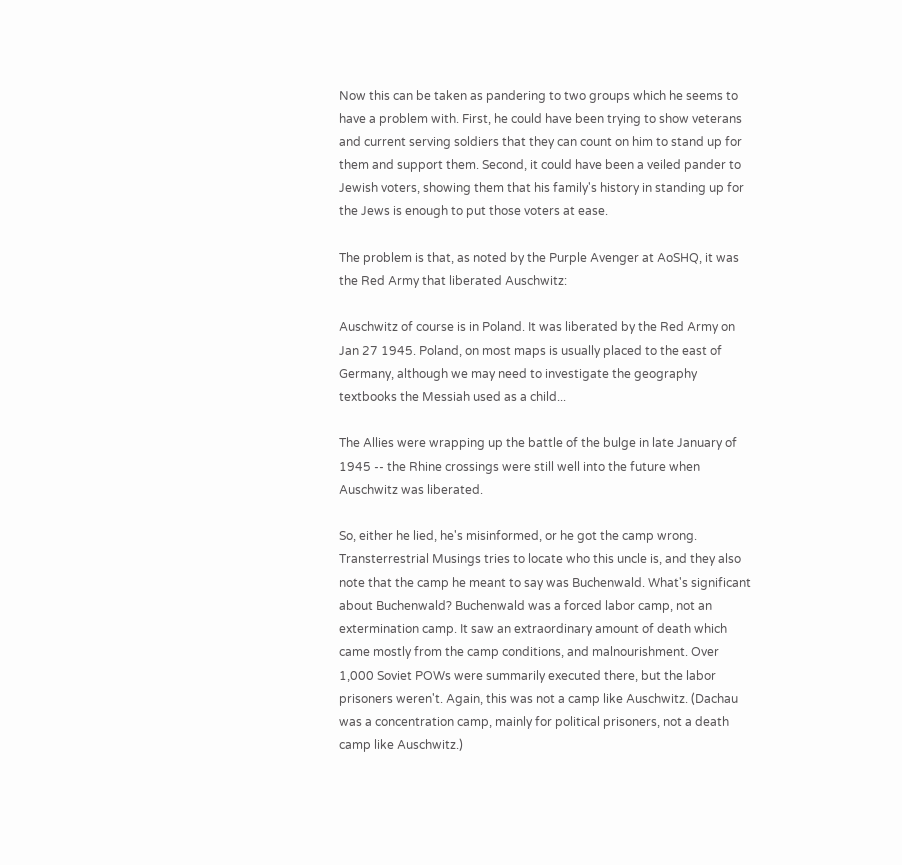Now this can be taken as pandering to two groups which he seems to have a problem with. First, he could have been trying to show veterans and current serving soldiers that they can count on him to stand up for them and support them. Second, it could have been a veiled pander to Jewish voters, showing them that his family's history in standing up for the Jews is enough to put those voters at ease.

The problem is that, as noted by the Purple Avenger at AoSHQ, it was the Red Army that liberated Auschwitz:

Auschwitz of course is in Poland. It was liberated by the Red Army on Jan 27 1945. Poland, on most maps is usually placed to the east of Germany, although we may need to investigate the geography textbooks the Messiah used as a child...

The Allies were wrapping up the battle of the bulge in late January of 1945 -- the Rhine crossings were still well into the future when Auschwitz was liberated.

So, either he lied, he's misinformed, or he got the camp wrong. Transterrestrial Musings tries to locate who this uncle is, and they also note that the camp he meant to say was Buchenwald. What's significant about Buchenwald? Buchenwald was a forced labor camp, not an extermination camp. It saw an extraordinary amount of death which came mostly from the camp conditions, and malnourishment. Over 1,000 Soviet POWs were summarily executed there, but the labor prisoners weren't. Again, this was not a camp like Auschwitz. (Dachau was a concentration camp, mainly for political prisoners, not a death camp like Auschwitz.)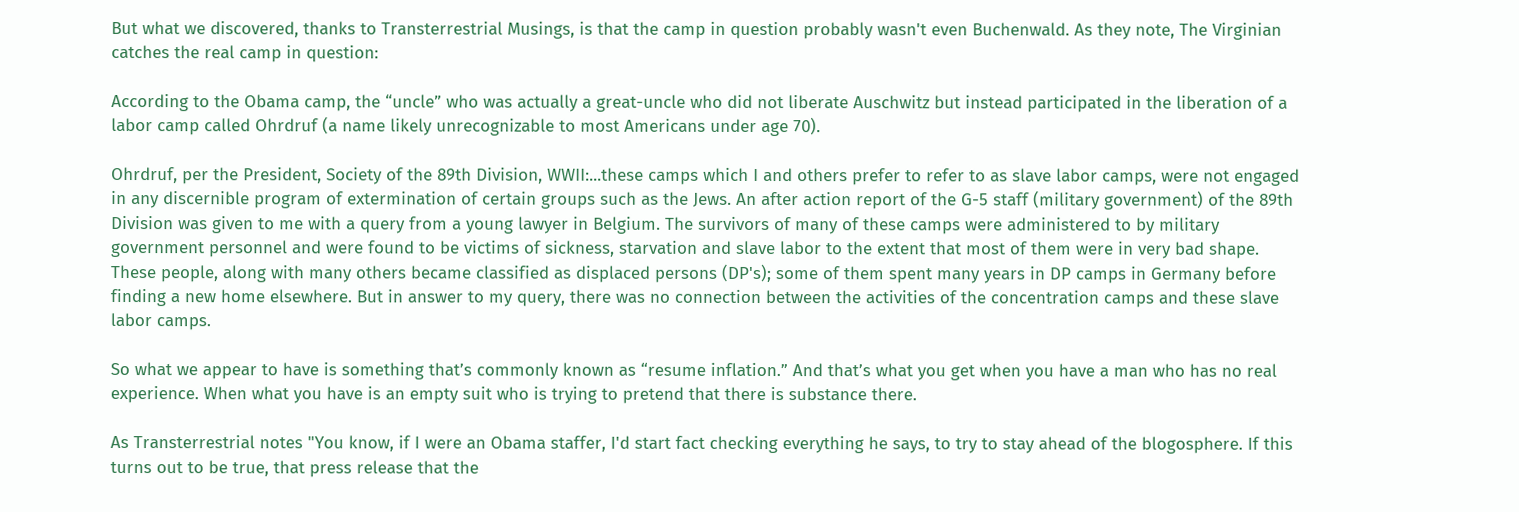But what we discovered, thanks to Transterrestrial Musings, is that the camp in question probably wasn't even Buchenwald. As they note, The Virginian catches the real camp in question:

According to the Obama camp, the “uncle” who was actually a great-uncle who did not liberate Auschwitz but instead participated in the liberation of a labor camp called Ohrdruf (a name likely unrecognizable to most Americans under age 70).

Ohrdruf, per the President, Society of the 89th Division, WWII:...these camps which I and others prefer to refer to as slave labor camps, were not engaged in any discernible program of extermination of certain groups such as the Jews. An after action report of the G-5 staff (military government) of the 89th Division was given to me with a query from a young lawyer in Belgium. The survivors of many of these camps were administered to by military government personnel and were found to be victims of sickness, starvation and slave labor to the extent that most of them were in very bad shape. These people, along with many others became classified as displaced persons (DP's); some of them spent many years in DP camps in Germany before finding a new home elsewhere. But in answer to my query, there was no connection between the activities of the concentration camps and these slave labor camps.

So what we appear to have is something that’s commonly known as “resume inflation.” And that’s what you get when you have a man who has no real experience. When what you have is an empty suit who is trying to pretend that there is substance there.

As Transterrestrial notes "You know, if I were an Obama staffer, I'd start fact checking everything he says, to try to stay ahead of the blogosphere. If this turns out to be true, that press release that the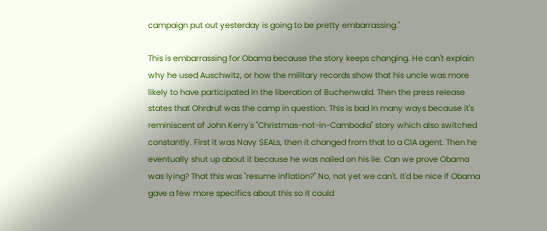campaign put out yesterday is going to be pretty embarrassing."

This is embarrassing for Obama because the story keeps changing. He can't explain why he used Auschwitz, or how the military records show that his uncle was more likely to have participated in the liberation of Buchenwald. Then the press release states that Ohrdruf was the camp in question. This is bad in many ways because it's reminiscent of John Kerry's "Christmas-not-in-Cambodia" story which also switched constantly. First it was Navy SEALs, then it changed from that to a CIA agent. Then he eventually shut up about it because he was nailed on his lie. Can we prove Obama was lying? That this was "resume inflation?" No, not yet we can't. It'd be nice if Obama gave a few more specifics about this so it could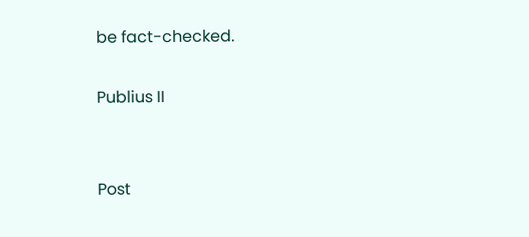be fact-checked.

Publius II


Post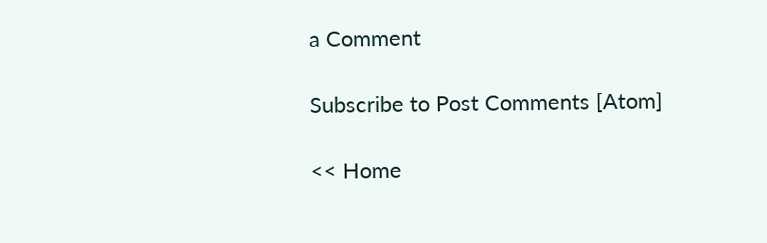a Comment

Subscribe to Post Comments [Atom]

<< Home